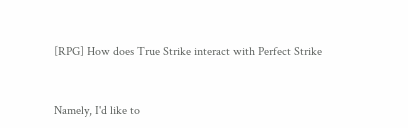[RPG] How does True Strike interact with Perfect Strike


Namely, I'd like to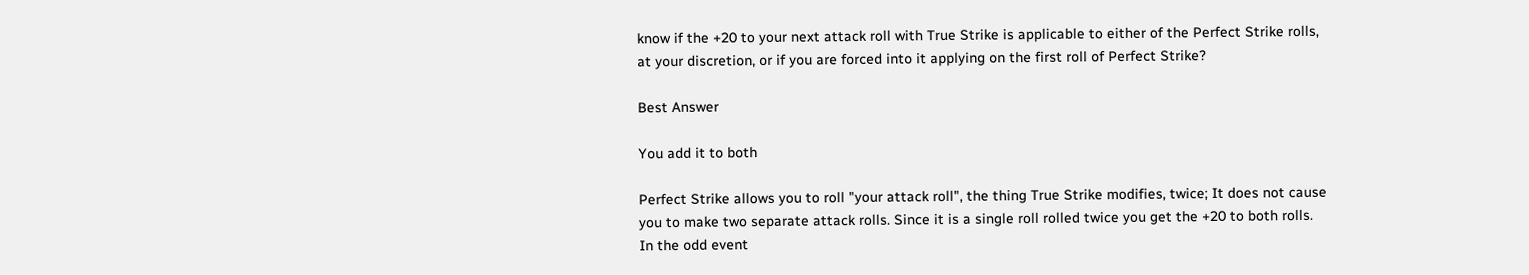know if the +20 to your next attack roll with True Strike is applicable to either of the Perfect Strike rolls, at your discretion, or if you are forced into it applying on the first roll of Perfect Strike?

Best Answer

You add it to both

Perfect Strike allows you to roll "your attack roll", the thing True Strike modifies, twice; It does not cause you to make two separate attack rolls. Since it is a single roll rolled twice you get the +20 to both rolls. In the odd event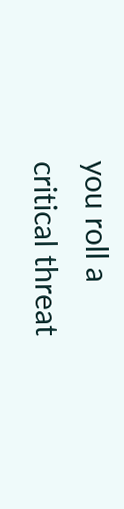you roll a critical threat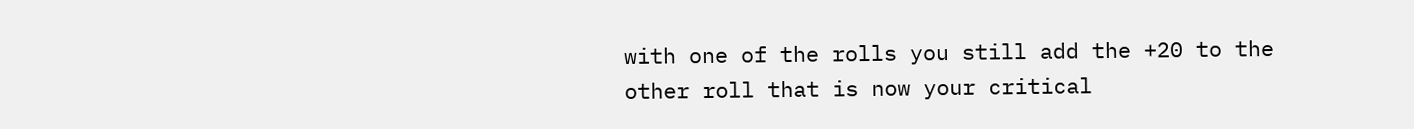with one of the rolls you still add the +20 to the other roll that is now your critical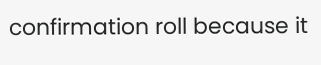confirmation roll because it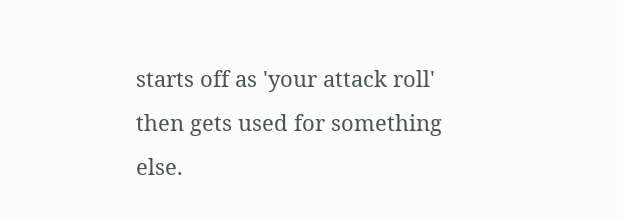starts off as 'your attack roll' then gets used for something else.